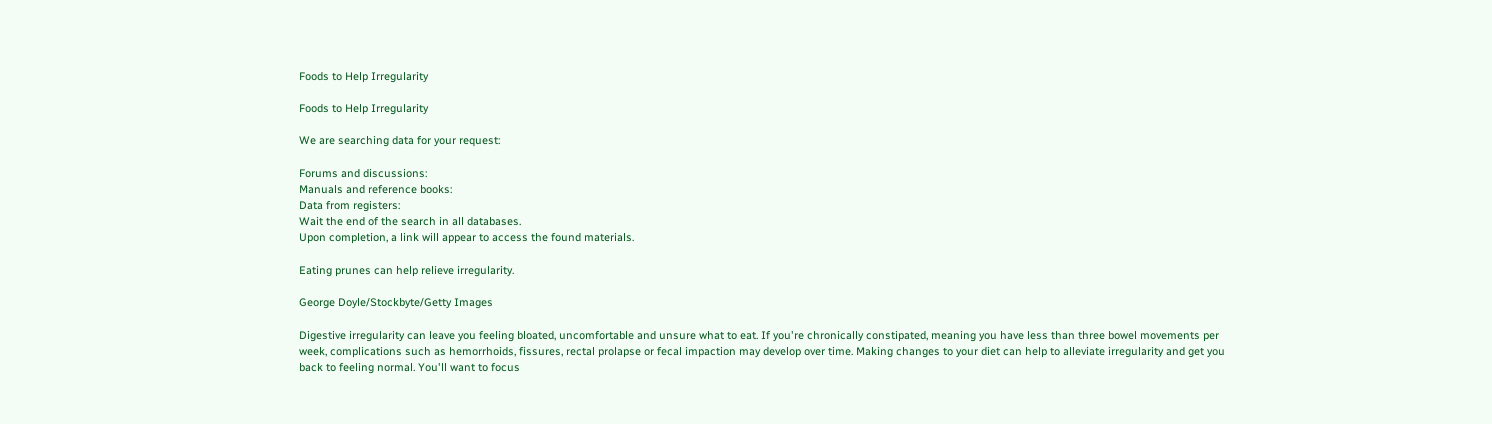Foods to Help Irregularity

Foods to Help Irregularity

We are searching data for your request:

Forums and discussions:
Manuals and reference books:
Data from registers:
Wait the end of the search in all databases.
Upon completion, a link will appear to access the found materials.

Eating prunes can help relieve irregularity.

George Doyle/Stockbyte/Getty Images

Digestive irregularity can leave you feeling bloated, uncomfortable and unsure what to eat. If you're chronically constipated, meaning you have less than three bowel movements per week, complications such as hemorrhoids, fissures, rectal prolapse or fecal impaction may develop over time. Making changes to your diet can help to alleviate irregularity and get you back to feeling normal. You'll want to focus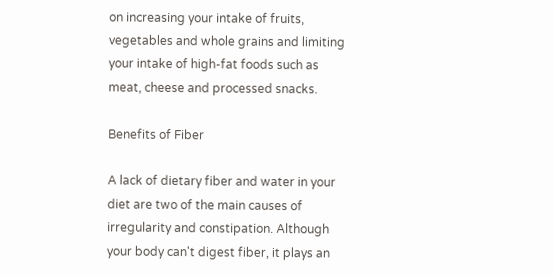on increasing your intake of fruits, vegetables and whole grains and limiting your intake of high-fat foods such as meat, cheese and processed snacks.

Benefits of Fiber

A lack of dietary fiber and water in your diet are two of the main causes of irregularity and constipation. Although your body can't digest fiber, it plays an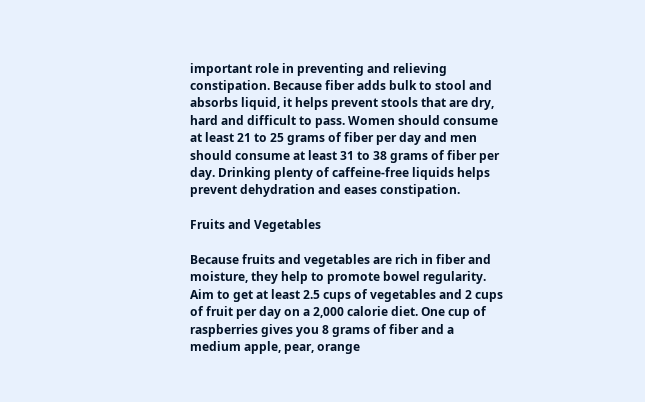important role in preventing and relieving constipation. Because fiber adds bulk to stool and absorbs liquid, it helps prevent stools that are dry, hard and difficult to pass. Women should consume at least 21 to 25 grams of fiber per day and men should consume at least 31 to 38 grams of fiber per day. Drinking plenty of caffeine-free liquids helps prevent dehydration and eases constipation.

Fruits and Vegetables

Because fruits and vegetables are rich in fiber and moisture, they help to promote bowel regularity. Aim to get at least 2.5 cups of vegetables and 2 cups of fruit per day on a 2,000 calorie diet. One cup of raspberries gives you 8 grams of fiber and a medium apple, pear, orange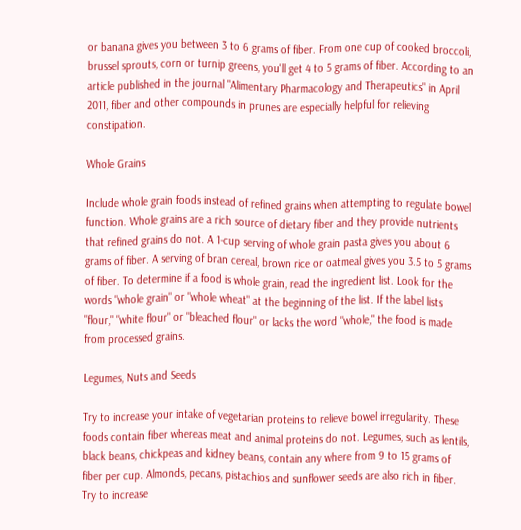or banana gives you between 3 to 6 grams of fiber. From one cup of cooked broccoli, brussel sprouts, corn or turnip greens, you'll get 4 to 5 grams of fiber. According to an article published in the journal "Alimentary Pharmacology and Therapeutics" in April 2011, fiber and other compounds in prunes are especially helpful for relieving constipation.

Whole Grains

Include whole grain foods instead of refined grains when attempting to regulate bowel function. Whole grains are a rich source of dietary fiber and they provide nutrients that refined grains do not. A 1-cup serving of whole grain pasta gives you about 6 grams of fiber. A serving of bran cereal, brown rice or oatmeal gives you 3.5 to 5 grams of fiber. To determine if a food is whole grain, read the ingredient list. Look for the words "whole grain" or "whole wheat" at the beginning of the list. If the label lists "flour," "white flour" or "bleached flour" or lacks the word "whole," the food is made from processed grains.

Legumes, Nuts and Seeds

Try to increase your intake of vegetarian proteins to relieve bowel irregularity. These foods contain fiber whereas meat and animal proteins do not. Legumes, such as lentils, black beans, chickpeas and kidney beans, contain any where from 9 to 15 grams of fiber per cup. Almonds, pecans, pistachios and sunflower seeds are also rich in fiber. Try to increase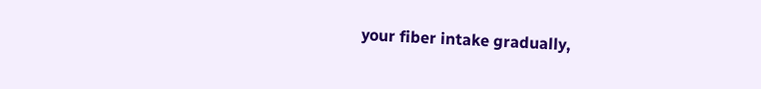your fiber intake gradually,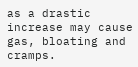as a drastic increase may cause gas, bloating and cramps.